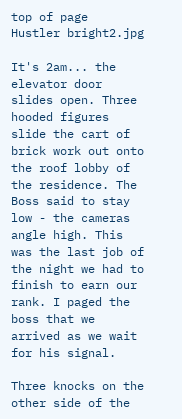top of page
Hustler bright2.jpg

It's 2am... the elevator door slides open. Three hooded figures slide the cart of brick work out onto the roof lobby of the residence. The Boss said to stay low - the cameras angle high. This was the last job of the night we had to finish to earn our rank. I paged the boss that we arrived as we wait for his signal.

Three knocks on the other side of the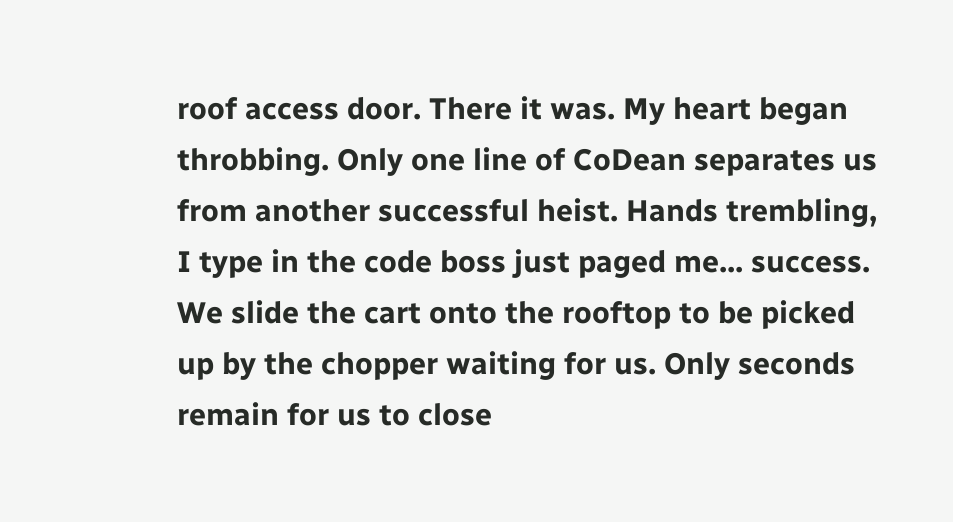roof access door. There it was. My heart began throbbing. Only one line of CoDean separates us from another successful heist. Hands trembling, I type in the code boss just paged me... success. We slide the cart onto the rooftop to be picked up by the chopper waiting for us. Only seconds remain for us to close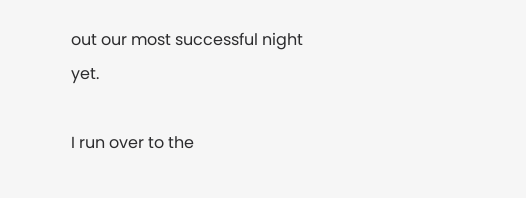out our most successful night yet.

I run over to the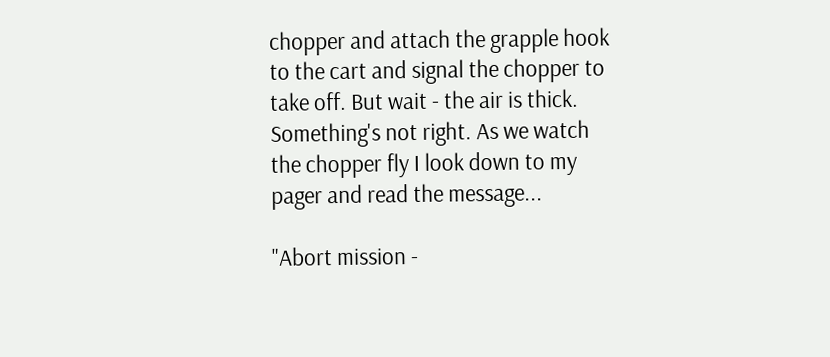chopper and attach the grapple hook to the cart and signal the chopper to take off. But wait - the air is thick. Something's not right. As we watch the chopper fly I look down to my pager and read the message...

"Abort mission -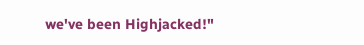we've been Highjacked!"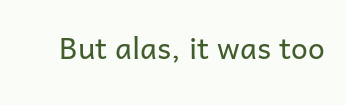But alas, it was too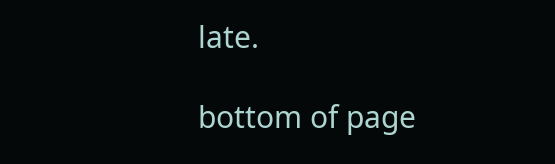late.

bottom of page